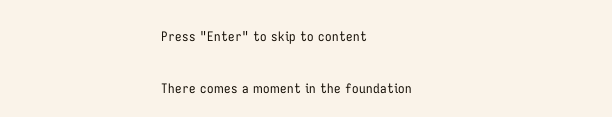Press "Enter" to skip to content

There comes a moment in the foundation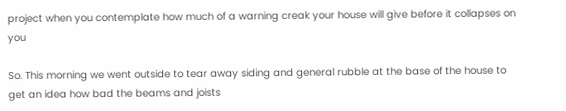project when you contemplate how much of a warning creak your house will give before it collapses on you

So. This morning we went outside to tear away siding and general rubble at the base of the house to get an idea how bad the beams and joists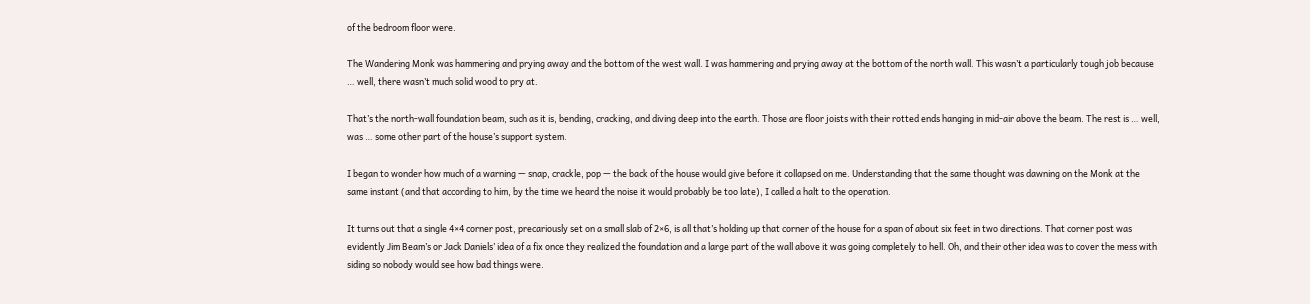of the bedroom floor were.

The Wandering Monk was hammering and prying away and the bottom of the west wall. I was hammering and prying away at the bottom of the north wall. This wasn’t a particularly tough job because … well, there wasn’t much solid wood to pry at.

That’s the north-wall foundation beam, such as it is, bending, cracking, and diving deep into the earth. Those are floor joists with their rotted ends hanging in mid-air above the beam. The rest is … well, was … some other part of the house’s support system.

I began to wonder how much of a warning — snap, crackle, pop — the back of the house would give before it collapsed on me. Understanding that the same thought was dawning on the Monk at the same instant (and that according to him, by the time we heard the noise it would probably be too late), I called a halt to the operation.

It turns out that a single 4×4 corner post, precariously set on a small slab of 2×6, is all that’s holding up that corner of the house for a span of about six feet in two directions. That corner post was evidently Jim Beam’s or Jack Daniels’ idea of a fix once they realized the foundation and a large part of the wall above it was going completely to hell. Oh, and their other idea was to cover the mess with siding so nobody would see how bad things were.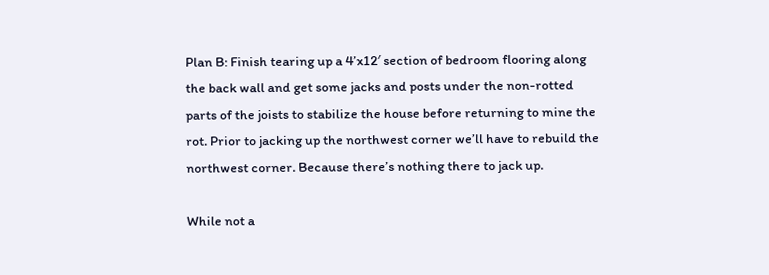Plan B: Finish tearing up a 4’x12′ section of bedroom flooring along the back wall and get some jacks and posts under the non-rotted parts of the joists to stabilize the house before returning to mine the rot. Prior to jacking up the northwest corner we’ll have to rebuild the northwest corner. Because there’s nothing there to jack up.

While not a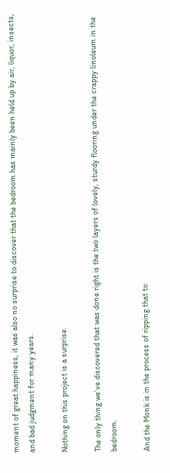moment of great happiness, it was also no surprise to discover that the bedroom has mainly been held up by air, liquor, insects, and bad judgment for many years.

Nothing on this project is a surprise.

The only thing we’ve discovered that was done right is the two layers of lovely, sturdy flooring under the crappy linoleum in the bedroom.

And the Monk is in the process of ripping that to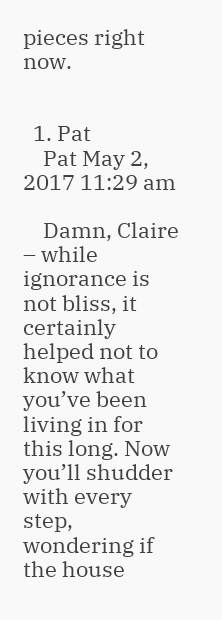pieces right now.


  1. Pat
    Pat May 2, 2017 11:29 am

    Damn, Claire – while ignorance is not bliss, it certainly helped not to know what you’ve been living in for this long. Now you’ll shudder with every step, wondering if the house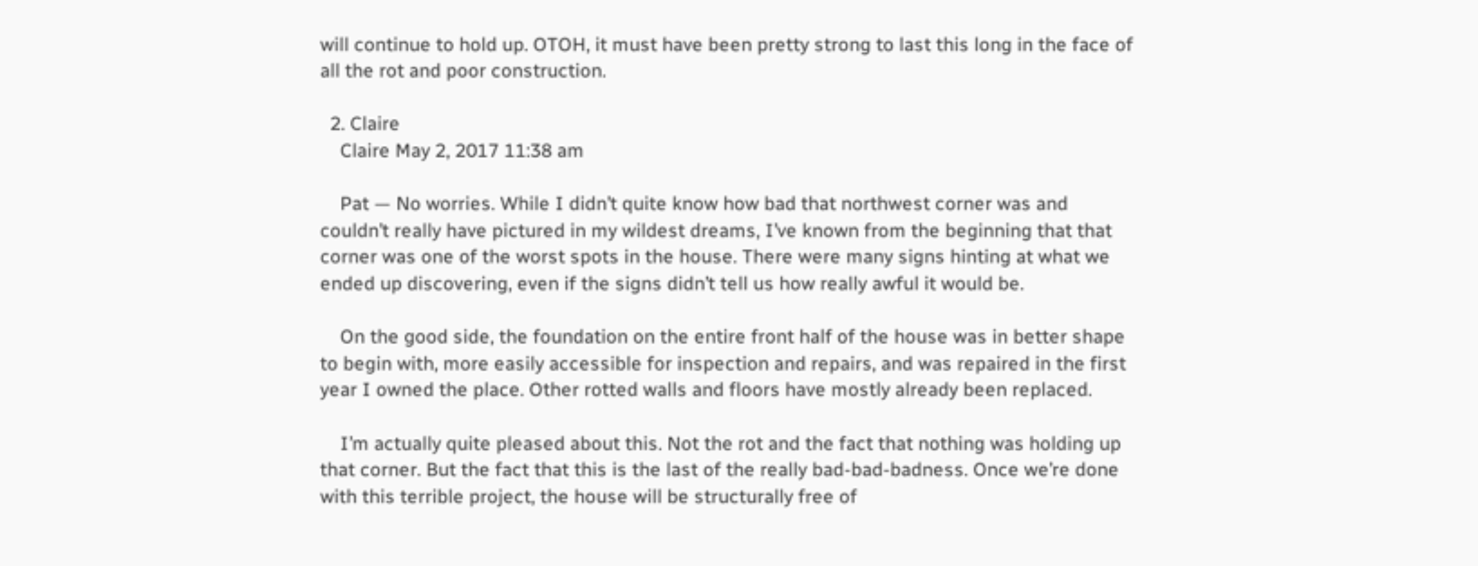will continue to hold up. OTOH, it must have been pretty strong to last this long in the face of all the rot and poor construction.

  2. Claire
    Claire May 2, 2017 11:38 am

    Pat — No worries. While I didn’t quite know how bad that northwest corner was and couldn’t really have pictured in my wildest dreams, I’ve known from the beginning that that corner was one of the worst spots in the house. There were many signs hinting at what we ended up discovering, even if the signs didn’t tell us how really awful it would be.

    On the good side, the foundation on the entire front half of the house was in better shape to begin with, more easily accessible for inspection and repairs, and was repaired in the first year I owned the place. Other rotted walls and floors have mostly already been replaced.

    I’m actually quite pleased about this. Not the rot and the fact that nothing was holding up that corner. But the fact that this is the last of the really bad-bad-badness. Once we’re done with this terrible project, the house will be structurally free of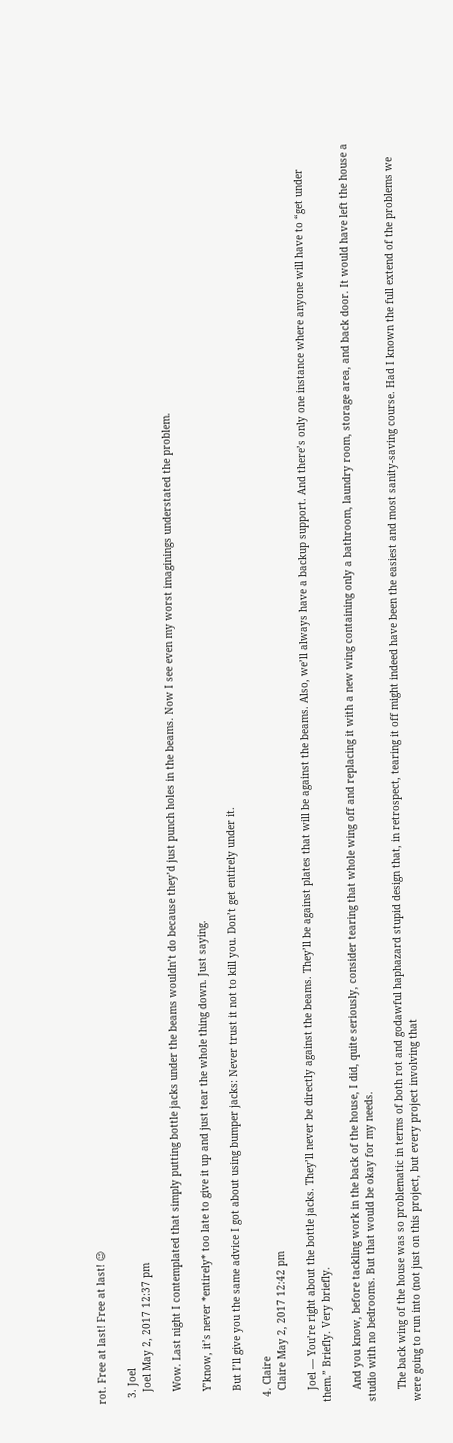rot. Free at last! Free at last! 😉

  3. Joel
    Joel May 2, 2017 12:37 pm

    Wow. Last night I contemplated that simply putting bottle jacks under the beams wouldn’t do because they’d just punch holes in the beams. Now I see even my worst imaginings understated the problem.

    Y’know, it’s never *entirely* too late to give it up and just tear the whole thing down. Just saying.

    But I’ll give you the same advice I got about using bumper jacks: Never trust it not to kill you. Don’t get entirely under it.

  4. Claire
    Claire May 2, 2017 12:42 pm

    Joel — You’re right about the bottle jacks. They’ll never be directly against the beams. They’ll be against plates that will be against the beams. Also, we’ll always have a backup support. And there’s only one instance where anyone will have to “get under them.” Briefly. Very briefly.

    And you know, before tackling work in the back of the house, I did, quite seriously, consider tearing that whole wing off and replacing it with a new wing containing only a bathroom, laundry room, storage area, and back door. It would have left the house a studio with no bedrooms. But that would be okay for my needs.

    The back wing of the house was so problematic in terms of both rot and godawful haphazard stupid design that, in retrospect, tearing it off might indeed have been the easiest and most sanity-saving course. Had I known the full extend of the problems we were going to run into (not just on this project, but every project involving that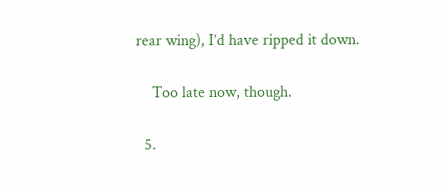rear wing), I’d have ripped it down.

    Too late now, though.

  5.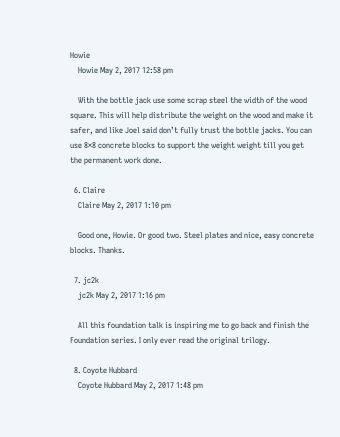Howie
    Howie May 2, 2017 12:58 pm

    With the bottle jack use some scrap steel the width of the wood square. This will help distribute the weight on the wood and make it safer, and like Joel said don’t fully trust the bottle jacks. You can use 8×8 concrete blocks to support the weight weight till you get the permanent work done.

  6. Claire
    Claire May 2, 2017 1:10 pm

    Good one, Howie. Or good two. Steel plates and nice, easy concrete blocks. Thanks.

  7. jc2k
    jc2k May 2, 2017 1:16 pm

    All this foundation talk is inspiring me to go back and finish the Foundation series. I only ever read the original trilogy.

  8. Coyote Hubbard
    Coyote Hubbard May 2, 2017 1:48 pm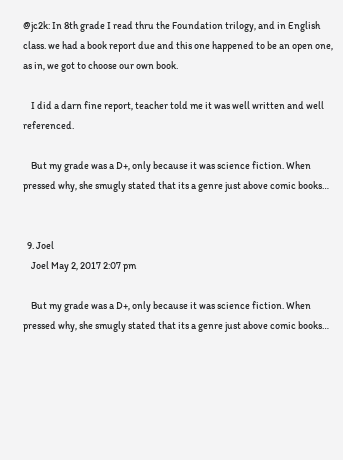@jc2k: In 8th grade I read thru the Foundation trilogy, and in English class. we had a book report due and this one happened to be an open one, as in, we got to choose our own book.

    I did a darn fine report, teacher told me it was well written and well referenced.

    But my grade was a D+, only because it was science fiction. When pressed why, she smugly stated that its a genre just above comic books…


  9. Joel
    Joel May 2, 2017 2:07 pm

    But my grade was a D+, only because it was science fiction. When pressed why, she smugly stated that its a genre just above comic books…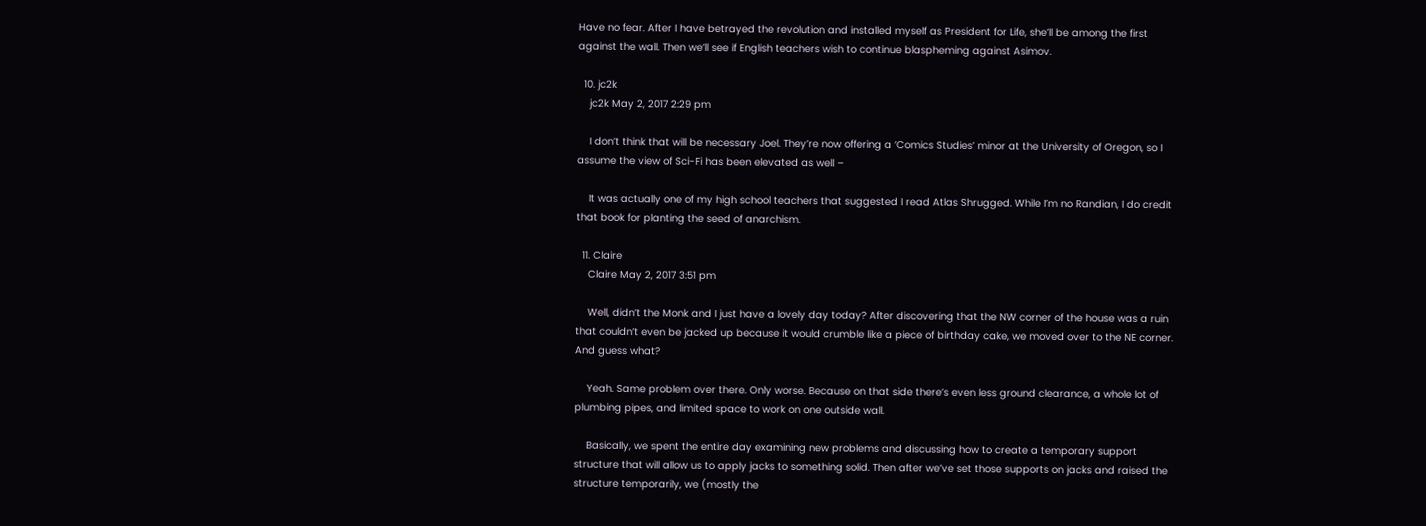Have no fear. After I have betrayed the revolution and installed myself as President for Life, she’ll be among the first against the wall. Then we’ll see if English teachers wish to continue blaspheming against Asimov.

  10. jc2k
    jc2k May 2, 2017 2:29 pm

    I don’t think that will be necessary Joel. They’re now offering a ‘Comics Studies’ minor at the University of Oregon, so I assume the view of Sci-Fi has been elevated as well –

    It was actually one of my high school teachers that suggested I read Atlas Shrugged. While I’m no Randian, I do credit that book for planting the seed of anarchism.

  11. Claire
    Claire May 2, 2017 3:51 pm

    Well, didn’t the Monk and I just have a lovely day today? After discovering that the NW corner of the house was a ruin that couldn’t even be jacked up because it would crumble like a piece of birthday cake, we moved over to the NE corner. And guess what?

    Yeah. Same problem over there. Only worse. Because on that side there’s even less ground clearance, a whole lot of plumbing pipes, and limited space to work on one outside wall.

    Basically, we spent the entire day examining new problems and discussing how to create a temporary support structure that will allow us to apply jacks to something solid. Then after we’ve set those supports on jacks and raised the structure temporarily, we (mostly the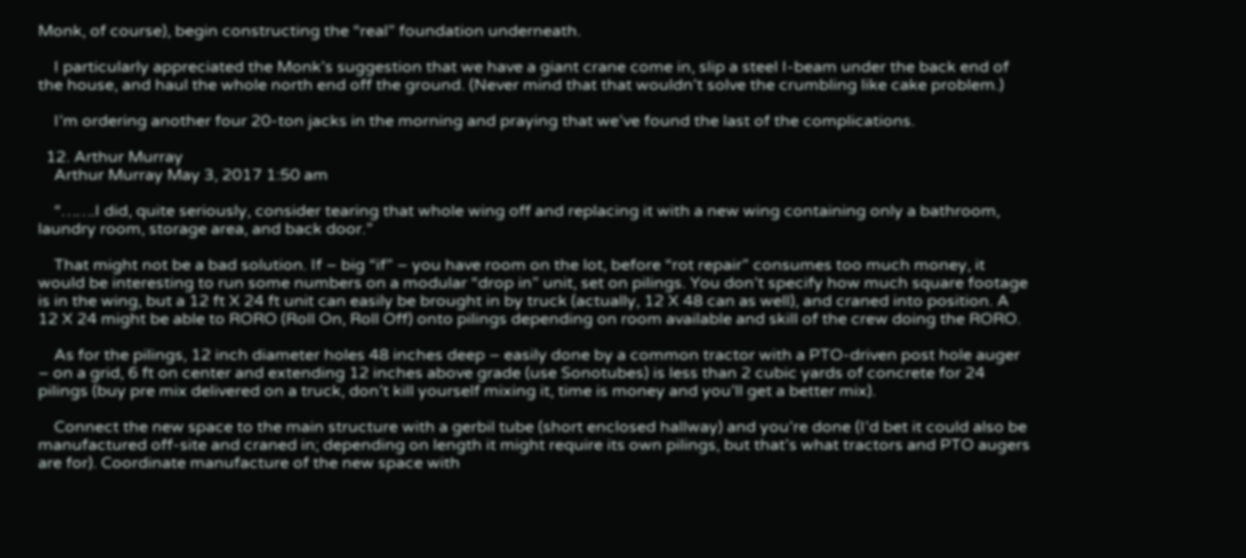Monk, of course), begin constructing the “real” foundation underneath.

    I particularly appreciated the Monk’s suggestion that we have a giant crane come in, slip a steel I-beam under the back end of the house, and haul the whole north end off the ground. (Never mind that that wouldn’t solve the crumbling like cake problem.)

    I’m ordering another four 20-ton jacks in the morning and praying that we’ve found the last of the complications.

  12. Arthur Murray
    Arthur Murray May 3, 2017 1:50 am

    “…….I did, quite seriously, consider tearing that whole wing off and replacing it with a new wing containing only a bathroom, laundry room, storage area, and back door.”

    That might not be a bad solution. If – big “if” – you have room on the lot, before “rot repair” consumes too much money, it would be interesting to run some numbers on a modular “drop in” unit, set on pilings. You don’t specify how much square footage is in the wing, but a 12 ft X 24 ft unit can easily be brought in by truck (actually, 12 X 48 can as well), and craned into position. A 12 X 24 might be able to RORO (Roll On, Roll Off) onto pilings depending on room available and skill of the crew doing the RORO.

    As for the pilings, 12 inch diameter holes 48 inches deep – easily done by a common tractor with a PTO-driven post hole auger – on a grid, 6 ft on center and extending 12 inches above grade (use Sonotubes) is less than 2 cubic yards of concrete for 24 pilings (buy pre mix delivered on a truck, don’t kill yourself mixing it, time is money and you’ll get a better mix).

    Connect the new space to the main structure with a gerbil tube (short enclosed hallway) and you’re done (I’d bet it could also be manufactured off-site and craned in; depending on length it might require its own pilings, but that’s what tractors and PTO augers are for). Coordinate manufacture of the new space with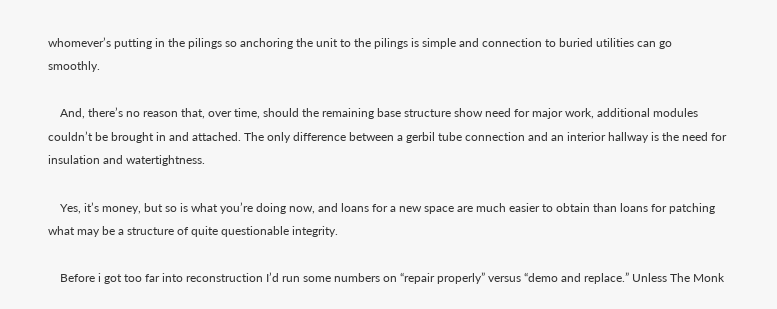whomever’s putting in the pilings so anchoring the unit to the pilings is simple and connection to buried utilities can go smoothly.

    And, there’s no reason that, over time, should the remaining base structure show need for major work, additional modules couldn’t be brought in and attached. The only difference between a gerbil tube connection and an interior hallway is the need for insulation and watertightness.

    Yes, it’s money, but so is what you’re doing now, and loans for a new space are much easier to obtain than loans for patching what may be a structure of quite questionable integrity.

    Before i got too far into reconstruction I’d run some numbers on “repair properly” versus “demo and replace.” Unless The Monk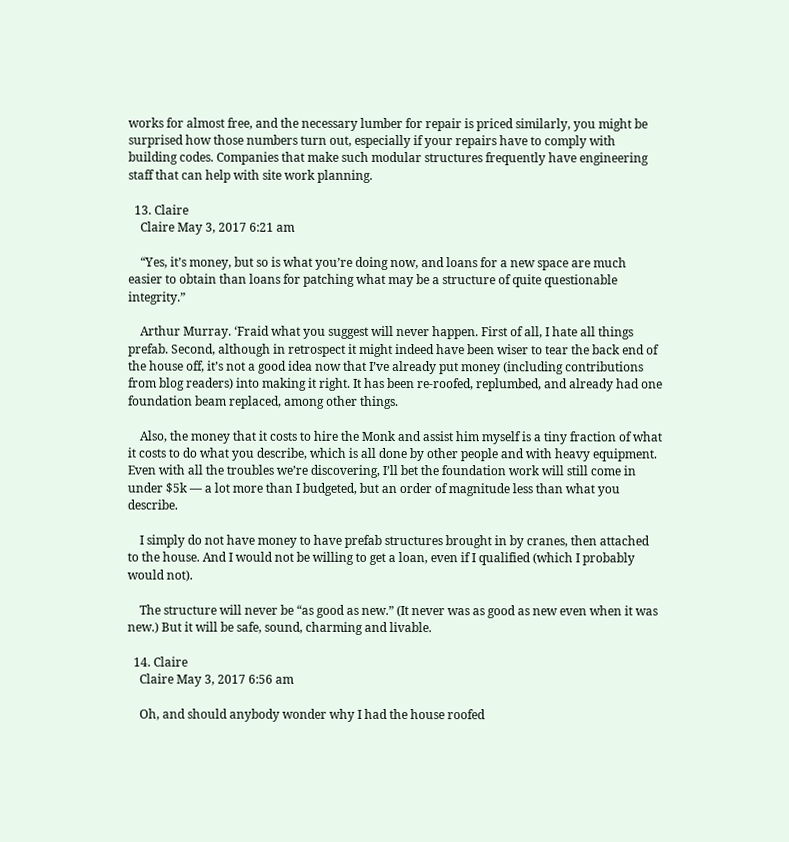works for almost free, and the necessary lumber for repair is priced similarly, you might be surprised how those numbers turn out, especially if your repairs have to comply with building codes. Companies that make such modular structures frequently have engineering staff that can help with site work planning.

  13. Claire
    Claire May 3, 2017 6:21 am

    “Yes, it’s money, but so is what you’re doing now, and loans for a new space are much easier to obtain than loans for patching what may be a structure of quite questionable integrity.”

    Arthur Murray. ‘Fraid what you suggest will never happen. First of all, I hate all things prefab. Second, although in retrospect it might indeed have been wiser to tear the back end of the house off, it’s not a good idea now that I’ve already put money (including contributions from blog readers) into making it right. It has been re-roofed, replumbed, and already had one foundation beam replaced, among other things.

    Also, the money that it costs to hire the Monk and assist him myself is a tiny fraction of what it costs to do what you describe, which is all done by other people and with heavy equipment. Even with all the troubles we’re discovering, I’ll bet the foundation work will still come in under $5k — a lot more than I budgeted, but an order of magnitude less than what you describe.

    I simply do not have money to have prefab structures brought in by cranes, then attached to the house. And I would not be willing to get a loan, even if I qualified (which I probably would not).

    The structure will never be “as good as new.” (It never was as good as new even when it was new.) But it will be safe, sound, charming and livable.

  14. Claire
    Claire May 3, 2017 6:56 am

    Oh, and should anybody wonder why I had the house roofed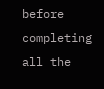before completing all the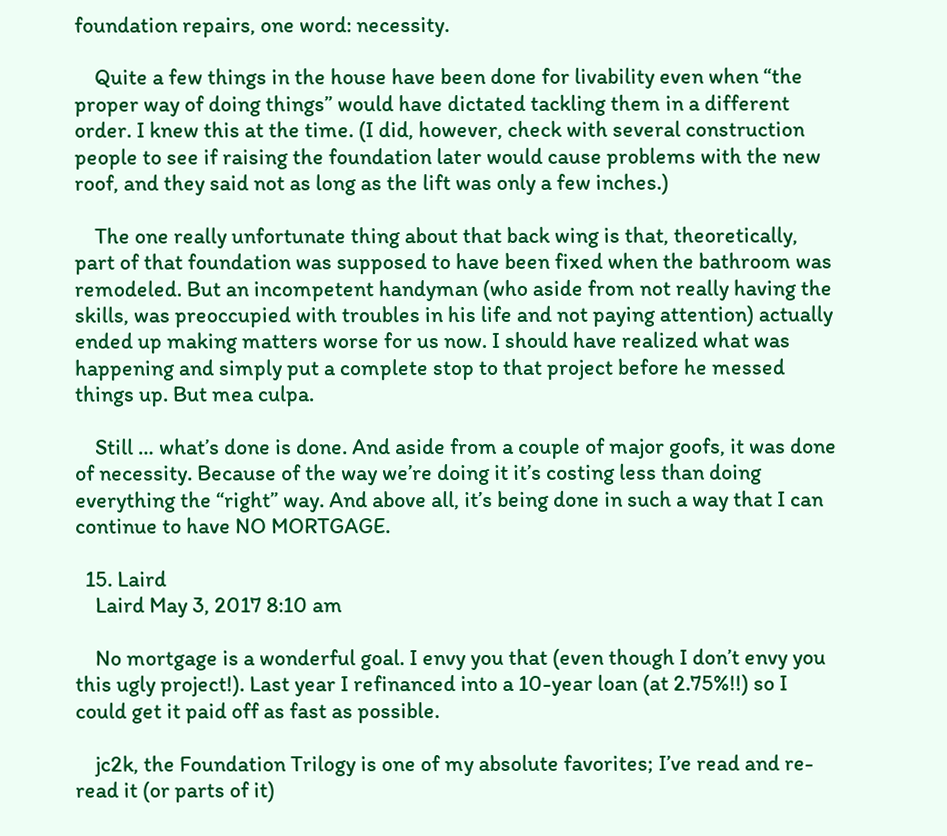foundation repairs, one word: necessity.

    Quite a few things in the house have been done for livability even when “the proper way of doing things” would have dictated tackling them in a different order. I knew this at the time. (I did, however, check with several construction people to see if raising the foundation later would cause problems with the new roof, and they said not as long as the lift was only a few inches.)

    The one really unfortunate thing about that back wing is that, theoretically, part of that foundation was supposed to have been fixed when the bathroom was remodeled. But an incompetent handyman (who aside from not really having the skills, was preoccupied with troubles in his life and not paying attention) actually ended up making matters worse for us now. I should have realized what was happening and simply put a complete stop to that project before he messed things up. But mea culpa.

    Still … what’s done is done. And aside from a couple of major goofs, it was done of necessity. Because of the way we’re doing it it’s costing less than doing everything the “right” way. And above all, it’s being done in such a way that I can continue to have NO MORTGAGE.

  15. Laird
    Laird May 3, 2017 8:10 am

    No mortgage is a wonderful goal. I envy you that (even though I don’t envy you this ugly project!). Last year I refinanced into a 10-year loan (at 2.75%!!) so I could get it paid off as fast as possible.

    jc2k, the Foundation Trilogy is one of my absolute favorites; I’ve read and re-read it (or parts of it)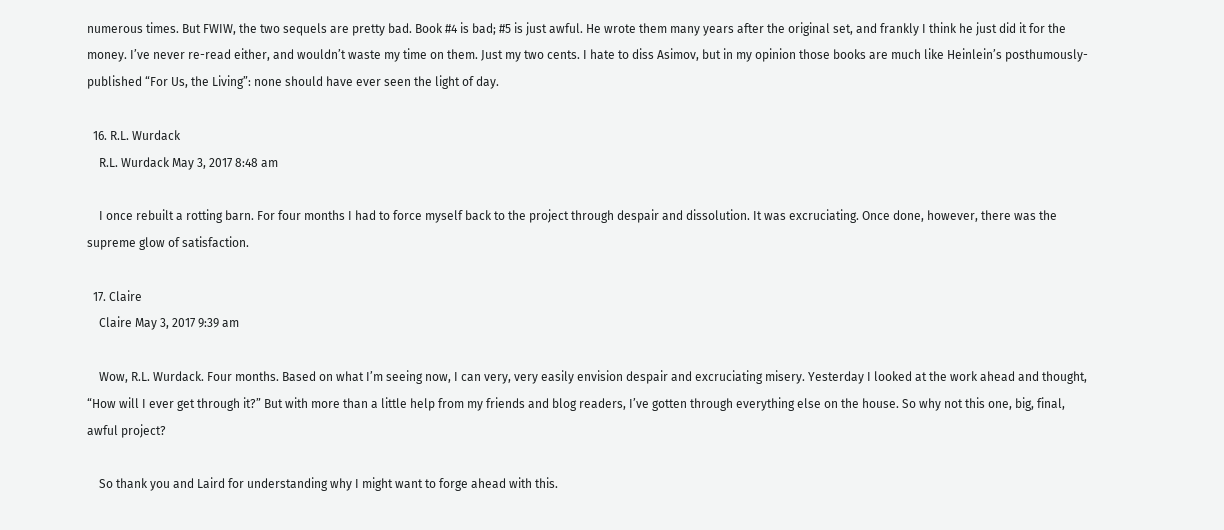numerous times. But FWIW, the two sequels are pretty bad. Book #4 is bad; #5 is just awful. He wrote them many years after the original set, and frankly I think he just did it for the money. I’ve never re-read either, and wouldn’t waste my time on them. Just my two cents. I hate to diss Asimov, but in my opinion those books are much like Heinlein’s posthumously-published “For Us, the Living”: none should have ever seen the light of day.

  16. R.L. Wurdack
    R.L. Wurdack May 3, 2017 8:48 am

    I once rebuilt a rotting barn. For four months I had to force myself back to the project through despair and dissolution. It was excruciating. Once done, however, there was the supreme glow of satisfaction.

  17. Claire
    Claire May 3, 2017 9:39 am

    Wow, R.L. Wurdack. Four months. Based on what I’m seeing now, I can very, very easily envision despair and excruciating misery. Yesterday I looked at the work ahead and thought, “How will I ever get through it?” But with more than a little help from my friends and blog readers, I’ve gotten through everything else on the house. So why not this one, big, final, awful project?

    So thank you and Laird for understanding why I might want to forge ahead with this.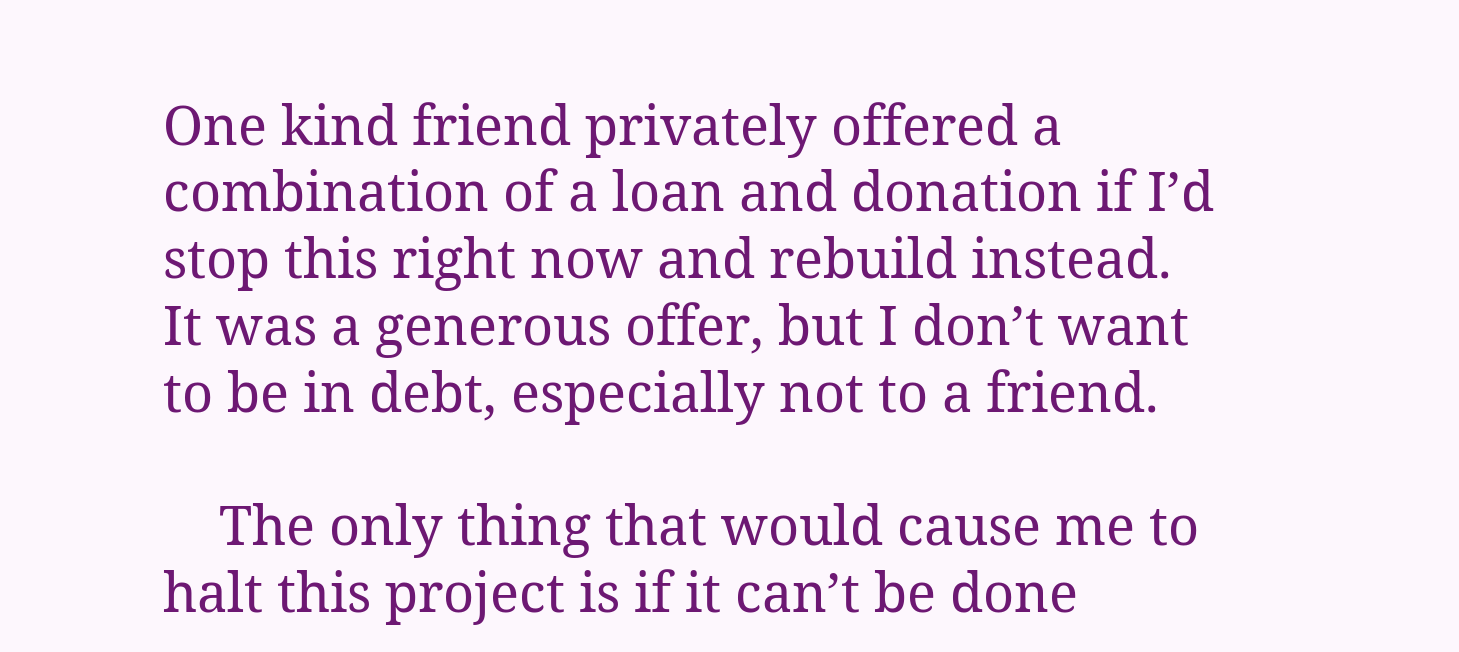One kind friend privately offered a combination of a loan and donation if I’d stop this right now and rebuild instead. It was a generous offer, but I don’t want to be in debt, especially not to a friend.

    The only thing that would cause me to halt this project is if it can’t be done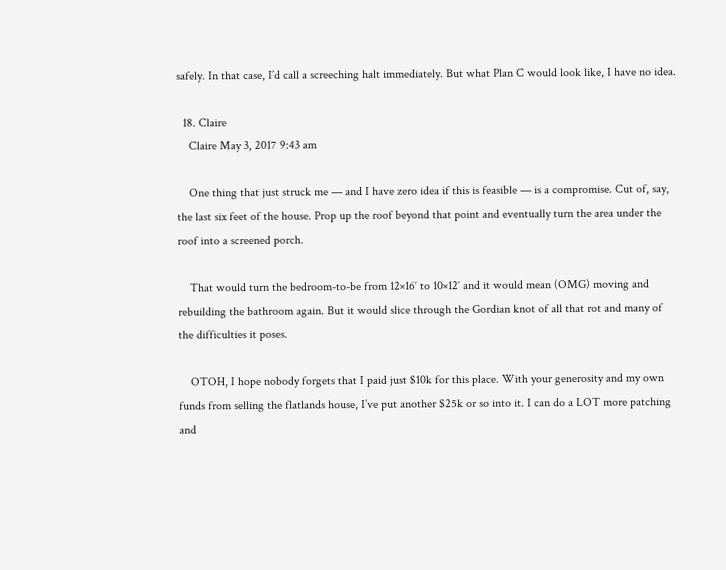safely. In that case, I’d call a screeching halt immediately. But what Plan C would look like, I have no idea.

  18. Claire
    Claire May 3, 2017 9:43 am

    One thing that just struck me — and I have zero idea if this is feasible — is a compromise. Cut of, say, the last six feet of the house. Prop up the roof beyond that point and eventually turn the area under the roof into a screened porch.

    That would turn the bedroom-to-be from 12×16′ to 10×12′ and it would mean (OMG) moving and rebuilding the bathroom again. But it would slice through the Gordian knot of all that rot and many of the difficulties it poses.

    OTOH, I hope nobody forgets that I paid just $10k for this place. With your generosity and my own funds from selling the flatlands house, I’ve put another $25k or so into it. I can do a LOT more patching and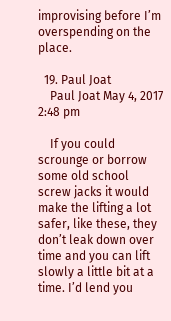improvising before I’m overspending on the place.

  19. Paul Joat
    Paul Joat May 4, 2017 2:48 pm

    If you could scrounge or borrow some old school screw jacks it would make the lifting a lot safer, like these, they don’t leak down over time and you can lift slowly a little bit at a time. I’d lend you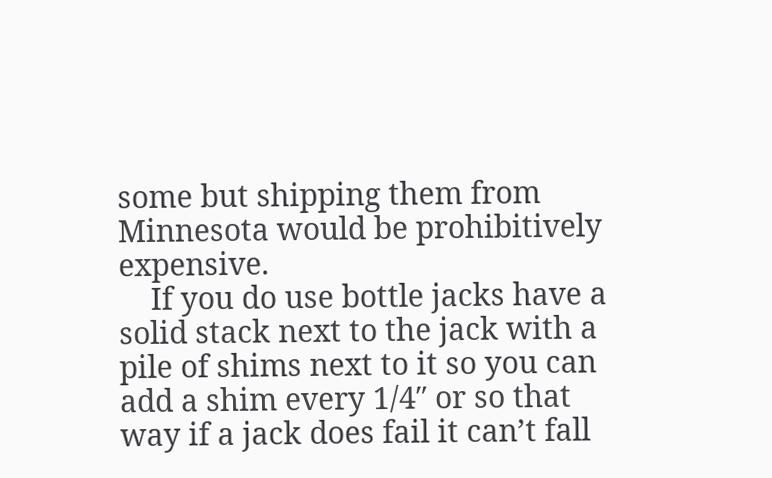some but shipping them from Minnesota would be prohibitively expensive.
    If you do use bottle jacks have a solid stack next to the jack with a pile of shims next to it so you can add a shim every 1/4″ or so that way if a jack does fail it can’t fall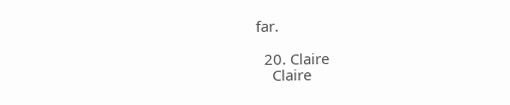far.

  20. Claire
    Claire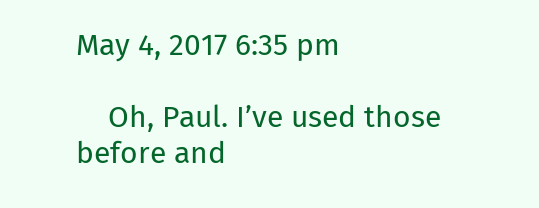May 4, 2017 6:35 pm

    Oh, Paul. I’ve used those before and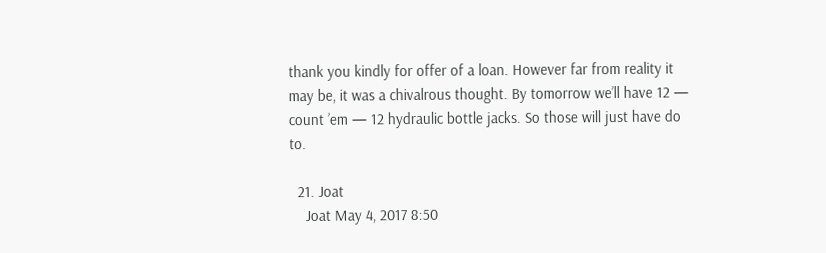thank you kindly for offer of a loan. However far from reality it may be, it was a chivalrous thought. By tomorrow we’ll have 12 — count ’em — 12 hydraulic bottle jacks. So those will just have do to.

  21. Joat
    Joat May 4, 2017 8:50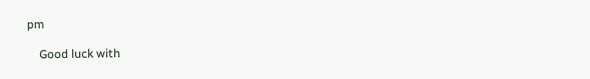pm

    Good luck with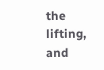the lifting, and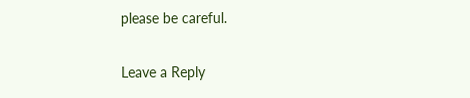please be careful.

Leave a Reply